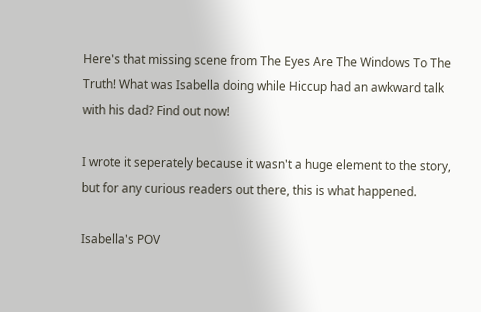Here's that missing scene from The Eyes Are The Windows To The Truth! What was Isabella doing while Hiccup had an awkward talk with his dad? Find out now!

I wrote it seperately because it wasn't a huge element to the story, but for any curious readers out there, this is what happened.

Isabella's POV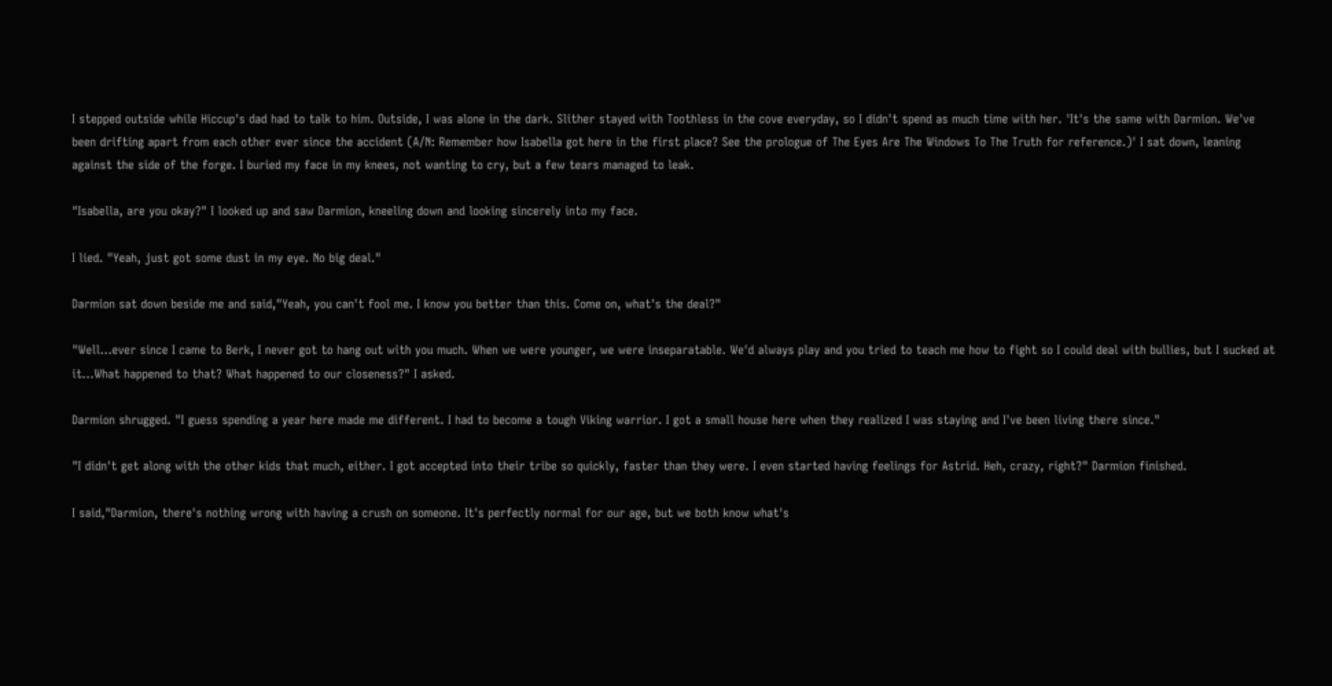I stepped outside while Hiccup's dad had to talk to him. Outside, I was alone in the dark. Slither stayed with Toothless in the cove everyday, so I didn't spend as much time with her. 'It's the same with Darmion. We've been drifting apart from each other ever since the accident (A/N: Remember how Isabella got here in the first place? See the prologue of The Eyes Are The Windows To The Truth for reference.)' I sat down, leaning against the side of the forge. I buried my face in my knees, not wanting to cry, but a few tears managed to leak.

"Isabella, are you okay?" I looked up and saw Darmion, kneeling down and looking sincerely into my face.

I lied. "Yeah, just got some dust in my eye. No big deal."

Darmion sat down beside me and said,"Yeah, you can't fool me. I know you better than this. Come on, what's the deal?"

"Well...ever since I came to Berk, I never got to hang out with you much. When we were younger, we were inseparatable. We'd always play and you tried to teach me how to fight so I could deal with bullies, but I sucked at it...What happened to that? What happened to our closeness?" I asked.

Darmion shrugged. "I guess spending a year here made me different. I had to become a tough Viking warrior. I got a small house here when they realized I was staying and I've been living there since."

"I didn't get along with the other kids that much, either. I got accepted into their tribe so quickly, faster than they were. I even started having feelings for Astrid. Heh, crazy, right?" Darmion finished.

I said,"Darmion, there's nothing wrong with having a crush on someone. It's perfectly normal for our age, but we both know what's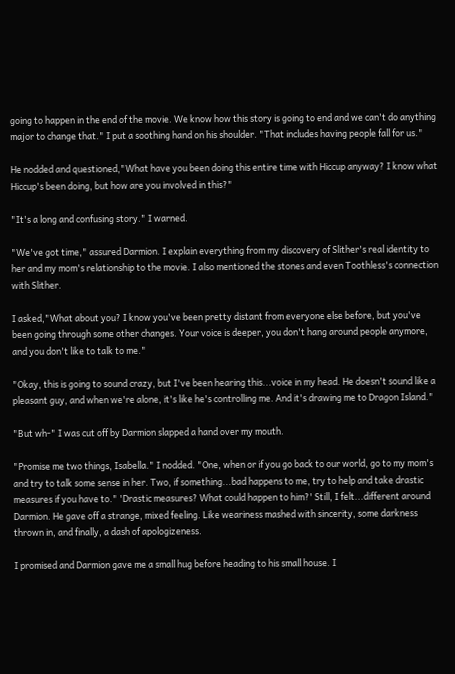going to happen in the end of the movie. We know how this story is going to end and we can't do anything major to change that." I put a soothing hand on his shoulder. "That includes having people fall for us."

He nodded and questioned,"What have you been doing this entire time with Hiccup anyway? I know what Hiccup's been doing, but how are you involved in this?"

"It's a long and confusing story." I warned.

"We've got time," assured Darmion. I explain everything from my discovery of Slither's real identity to her and my mom's relationship to the movie. I also mentioned the stones and even Toothless's connection with Slither.

I asked,"What about you? I know you've been pretty distant from everyone else before, but you've been going through some other changes. Your voice is deeper, you don't hang around people anymore, and you don't like to talk to me."

"Okay, this is going to sound crazy, but I've been hearing this...voice in my head. He doesn't sound like a pleasant guy, and when we're alone, it's like he's controlling me. And it's drawing me to Dragon Island."

"But wh-" I was cut off by Darmion slapped a hand over my mouth.

"Promise me two things, Isabella." I nodded. "One, when or if you go back to our world, go to my mom's and try to talk some sense in her. Two, if something...bad happens to me, try to help and take drastic measures if you have to." 'Drastic measures? What could happen to him?' Still, I felt...different around Darmion. He gave off a strange, mixed feeling. Like weariness mashed with sincerity, some darkness thrown in, and finally, a dash of apologizeness.

I promised and Darmion gave me a small hug before heading to his small house. I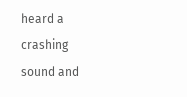heard a crashing sound and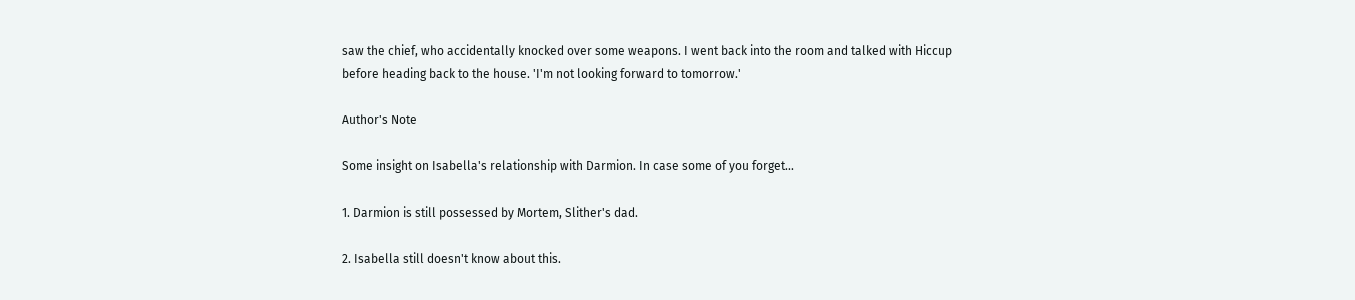saw the chief, who accidentally knocked over some weapons. I went back into the room and talked with Hiccup before heading back to the house. 'I'm not looking forward to tomorrow.'

Author's Note

Some insight on Isabella's relationship with Darmion. In case some of you forget...

1. Darmion is still possessed by Mortem, Slither's dad.

2. Isabella still doesn't know about this.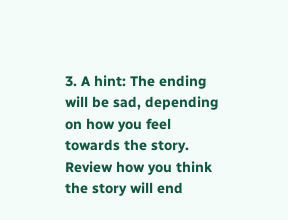3. A hint: The ending will be sad, depending on how you feel towards the story. Review how you think the story will end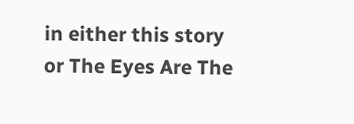in either this story or The Eyes Are The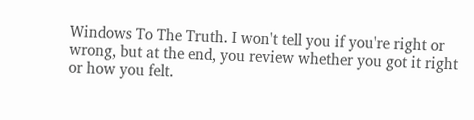Windows To The Truth. I won't tell you if you're right or wrong, but at the end, you review whether you got it right or how you felt.